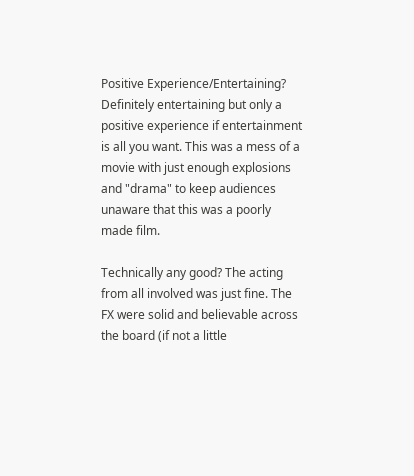Positive Experience/Entertaining? Definitely entertaining but only a positive experience if entertainment is all you want. This was a mess of a movie with just enough explosions and "drama" to keep audiences unaware that this was a poorly made film.

Technically any good? The acting from all involved was just fine. The FX were solid and believable across the board (if not a little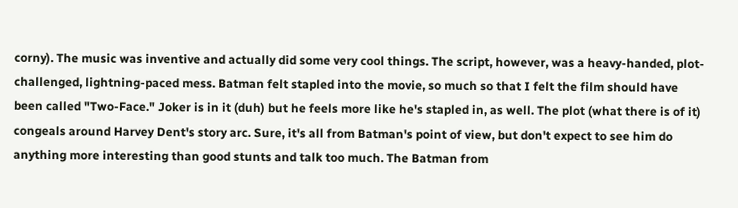corny). The music was inventive and actually did some very cool things. The script, however, was a heavy-handed, plot-challenged, lightning-paced mess. Batman felt stapled into the movie, so much so that I felt the film should have been called "Two-Face." Joker is in it (duh) but he feels more like he's stapled in, as well. The plot (what there is of it) congeals around Harvey Dent's story arc. Sure, it's all from Batman's point of view, but don't expect to see him do anything more interesting than good stunts and talk too much. The Batman from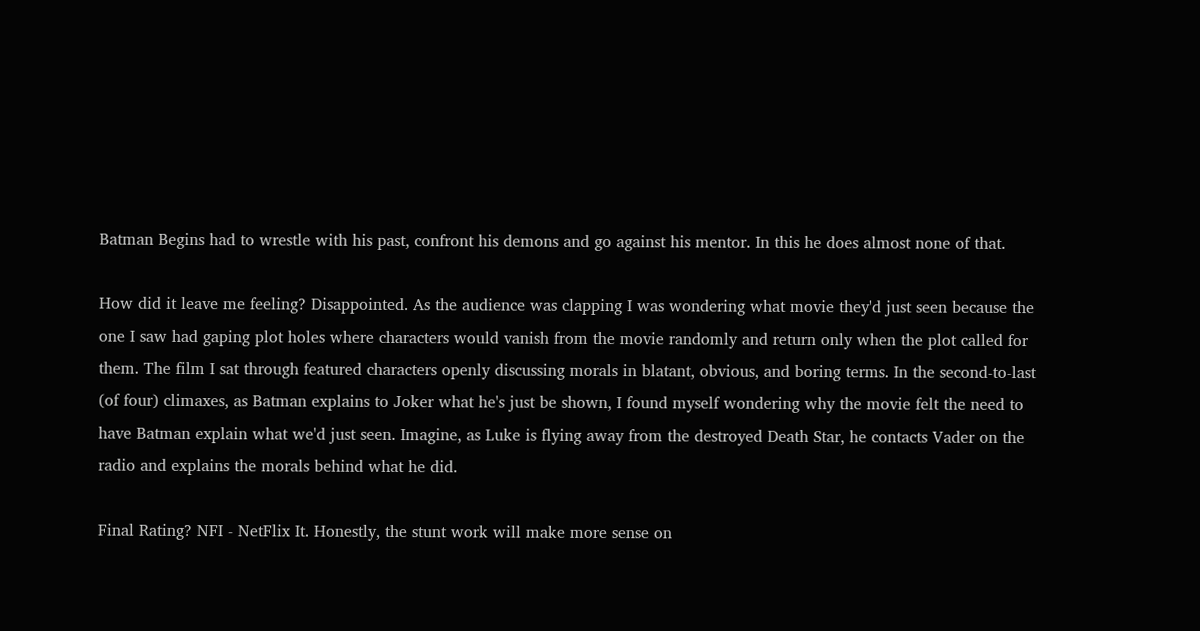Batman Begins had to wrestle with his past, confront his demons and go against his mentor. In this he does almost none of that.

How did it leave me feeling? Disappointed. As the audience was clapping I was wondering what movie they'd just seen because the one I saw had gaping plot holes where characters would vanish from the movie randomly and return only when the plot called for them. The film I sat through featured characters openly discussing morals in blatant, obvious, and boring terms. In the second-to-last (of four) climaxes, as Batman explains to Joker what he's just be shown, I found myself wondering why the movie felt the need to have Batman explain what we'd just seen. Imagine, as Luke is flying away from the destroyed Death Star, he contacts Vader on the radio and explains the morals behind what he did.

Final Rating? NFI - NetFlix It. Honestly, the stunt work will make more sense on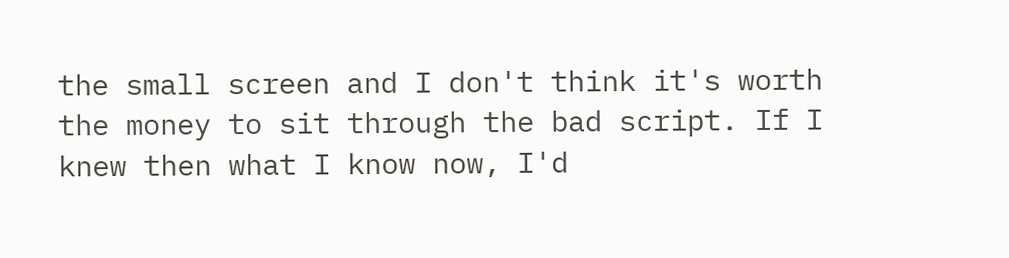the small screen and I don't think it's worth the money to sit through the bad script. If I knew then what I know now, I'd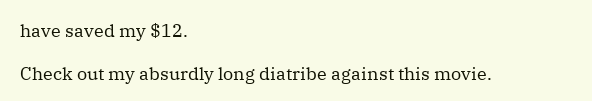have saved my $12.

Check out my absurdly long diatribe against this movie.